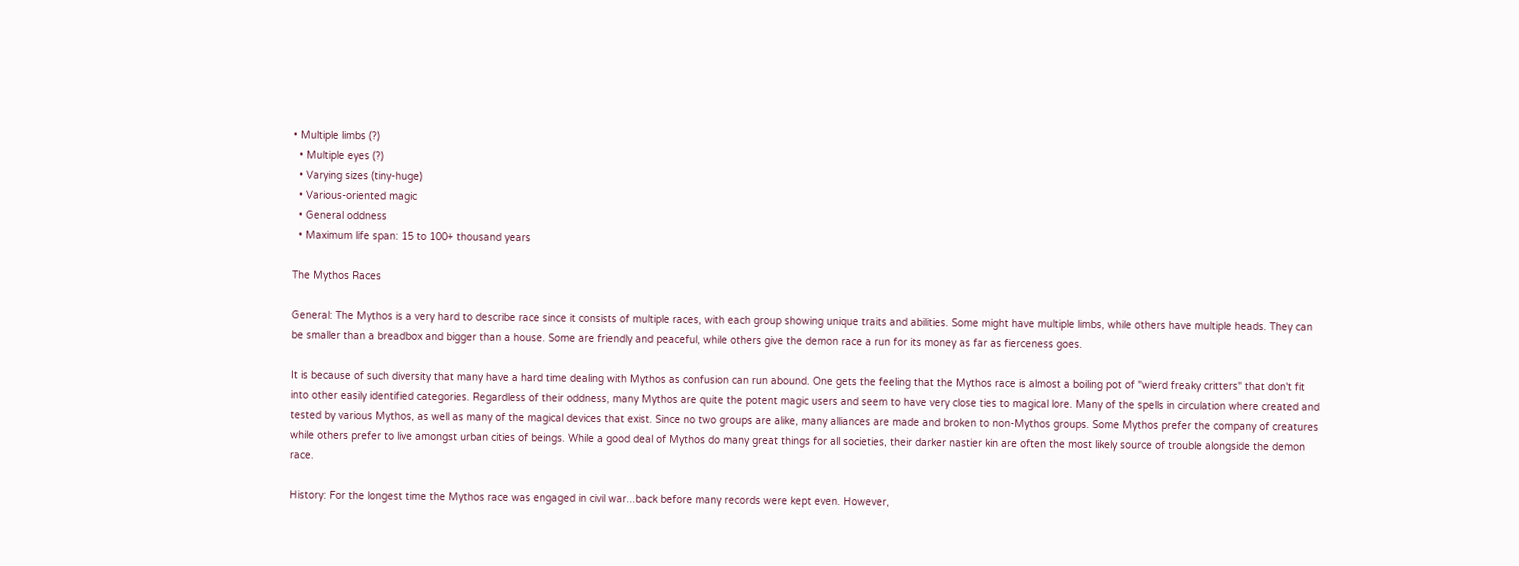• Multiple limbs (?)
  • Multiple eyes (?)
  • Varying sizes (tiny-huge)
  • Various-oriented magic
  • General oddness
  • Maximum life span: 15 to 100+ thousand years

The Mythos Races

General: The Mythos is a very hard to describe race since it consists of multiple races, with each group showing unique traits and abilities. Some might have multiple limbs, while others have multiple heads. They can be smaller than a breadbox and bigger than a house. Some are friendly and peaceful, while others give the demon race a run for its money as far as fierceness goes.

It is because of such diversity that many have a hard time dealing with Mythos as confusion can run abound. One gets the feeling that the Mythos race is almost a boiling pot of "wierd freaky critters" that don't fit into other easily identified categories. Regardless of their oddness, many Mythos are quite the potent magic users and seem to have very close ties to magical lore. Many of the spells in circulation where created and tested by various Mythos, as well as many of the magical devices that exist. Since no two groups are alike, many alliances are made and broken to non-Mythos groups. Some Mythos prefer the company of creatures while others prefer to live amongst urban cities of beings. While a good deal of Mythos do many great things for all societies, their darker nastier kin are often the most likely source of trouble alongside the demon race.

History: For the longest time the Mythos race was engaged in civil war...back before many records were kept even. However,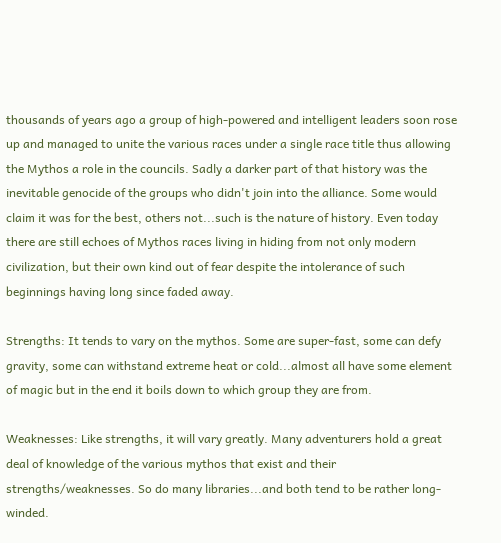thousands of years ago a group of high-powered and intelligent leaders soon rose up and managed to unite the various races under a single race title thus allowing the Mythos a role in the councils. Sadly a darker part of that history was the inevitable genocide of the groups who didn't join into the alliance. Some would claim it was for the best, others not...such is the nature of history. Even today there are still echoes of Mythos races living in hiding from not only modern civilization, but their own kind out of fear despite the intolerance of such beginnings having long since faded away.

Strengths: It tends to vary on the mythos. Some are super-fast, some can defy gravity, some can withstand extreme heat or cold...almost all have some element of magic but in the end it boils down to which group they are from.

Weaknesses: Like strengths, it will vary greatly. Many adventurers hold a great deal of knowledge of the various mythos that exist and their strengths/weaknesses. So do many libraries...and both tend to be rather long-winded.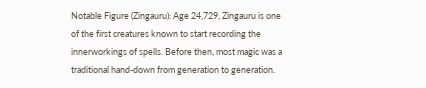Notable Figure (Zingauru): Age 24,729, Zingauru is one of the first creatures known to start recording the innerworkings of spells. Before then, most magic was a traditional hand-down from generation to generation.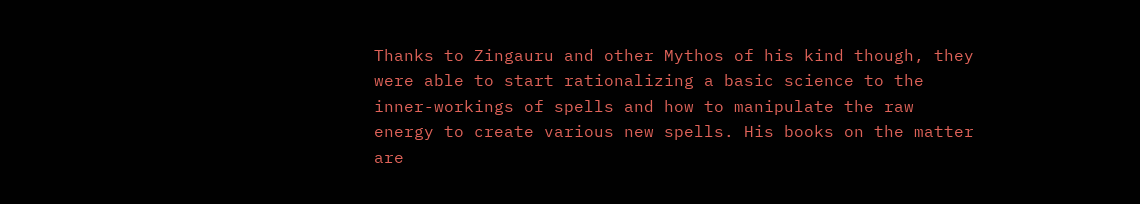Thanks to Zingauru and other Mythos of his kind though, they were able to start rationalizing a basic science to the inner-workings of spells and how to manipulate the raw energy to create various new spells. His books on the matter are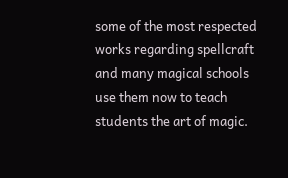some of the most respected works regarding spellcraft and many magical schools use them now to teach students the art of magic.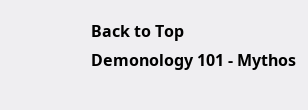Back to Top
Demonology 101 - Mythos